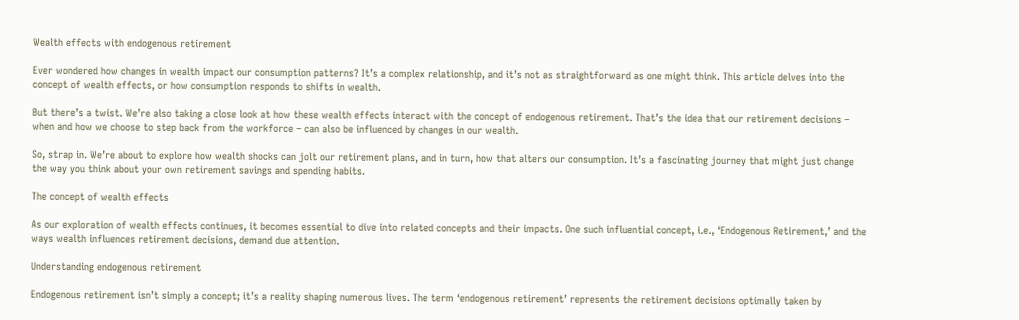Wealth effects with endogenous retirement

Ever wondered how changes in wealth impact our consumption patterns? It’s a complex relationship, and it’s not as straightforward as one might think. This article delves into the concept of wealth effects, or how consumption responds to shifts in wealth.

But there’s a twist. We’re also taking a close look at how these wealth effects interact with the concept of endogenous retirement. That’s the idea that our retirement decisions – when and how we choose to step back from the workforce – can also be influenced by changes in our wealth.

So, strap in. We’re about to explore how wealth shocks can jolt our retirement plans, and in turn, how that alters our consumption. It’s a fascinating journey that might just change the way you think about your own retirement savings and spending habits.

The concept of wealth effects

As our exploration of wealth effects continues, it becomes essential to dive into related concepts and their impacts. One such influential concept, i.e., ‘Endogenous Retirement,’ and the ways wealth influences retirement decisions, demand due attention.

Understanding endogenous retirement

Endogenous retirement isn’t simply a concept; it’s a reality shaping numerous lives. The term ‘endogenous retirement’ represents the retirement decisions optimally taken by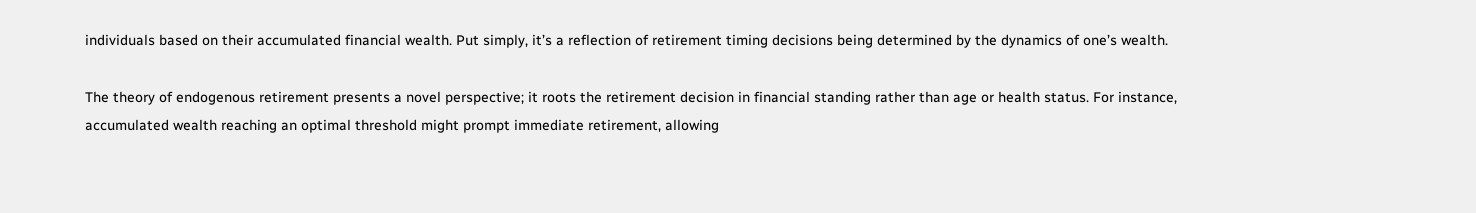individuals based on their accumulated financial wealth. Put simply, it’s a reflection of retirement timing decisions being determined by the dynamics of one’s wealth.

The theory of endogenous retirement presents a novel perspective; it roots the retirement decision in financial standing rather than age or health status. For instance, accumulated wealth reaching an optimal threshold might prompt immediate retirement, allowing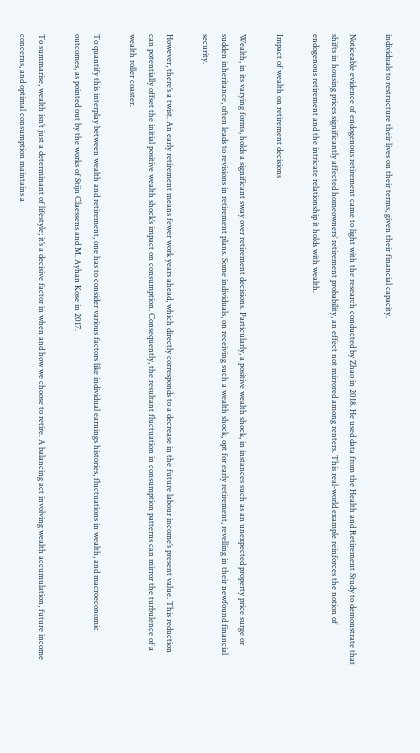individuals to restructure their lives on their terms, given their financial capacity.

Noticeable evidence of endogenous retirement came to light with the research conducted by Zhao in 2018. He used data from the Health and Retirement Study to demonstrate that shifts in housing prices significantly affected homeowners’ retirement probability, an effect not mirrored among renters. This real-world example reinforces the notion of endogenous retirement and the intricate relationship it holds with wealth.

Impact of wealth on retirement decisions

Wealth, in its varying forms, holds a significant sway over retirement decisions. Particularly, a positive wealth shock, in instances such as an unexpected property price surge or sudden inheritance, often leads to revisions in retirement plans. Some individuals, on receiving such a wealth shock, opt for early retirement, revelling in their newfound financial security.

However, there’s a twist. An early retirement means fewer work years ahead, which directly corresponds to a decrease in the future labour income’s present value. This reduction can potentially offset the initial positive wealth shock’s impact on consumption. Consequently, the resultant fluctuation in consumption patterns can mirror the turbulence of a wealth roller coaster.

To quantify this interplay between wealth and retirement, one has to consider various factors like individual earnings histories, fluctuations in wealth, and macroeconomic outcomes, as pointed out by the works of Stijn Claessens and M. Ayhan Kose in 2017.

To summarise, wealth isn’t just a determinant of lifestyle; it’s a decisive factor in when and how we choose to retire. A balancing act involving wealth accumulation, future income concerns, and optimal consumption maintains a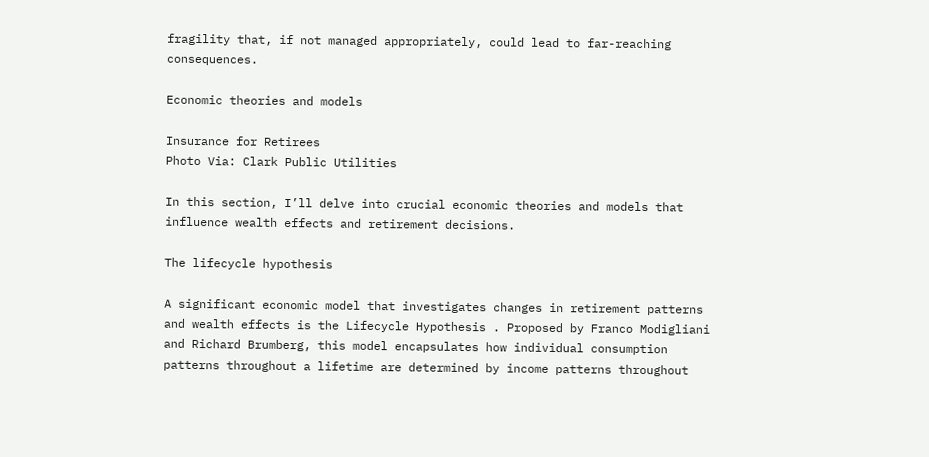fragility that, if not managed appropriately, could lead to far-reaching consequences.

Economic theories and models

Insurance for Retirees
Photo Via: Clark Public Utilities

In this section, I’ll delve into crucial economic theories and models that influence wealth effects and retirement decisions.

The lifecycle hypothesis

A significant economic model that investigates changes in retirement patterns and wealth effects is the Lifecycle Hypothesis . Proposed by Franco Modigliani and Richard Brumberg, this model encapsulates how individual consumption patterns throughout a lifetime are determined by income patterns throughout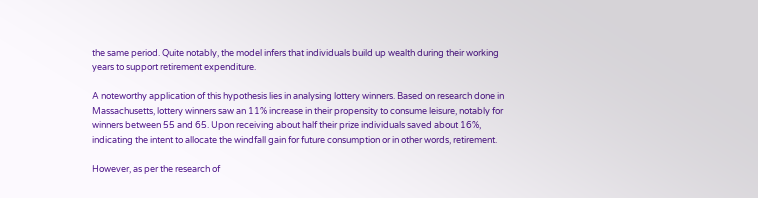the same period. Quite notably, the model infers that individuals build up wealth during their working years to support retirement expenditure.

A noteworthy application of this hypothesis lies in analysing lottery winners. Based on research done in Massachusetts, lottery winners saw an 11% increase in their propensity to consume leisure, notably for winners between 55 and 65. Upon receiving about half their prize individuals saved about 16%, indicating the intent to allocate the windfall gain for future consumption or in other words, retirement.

However, as per the research of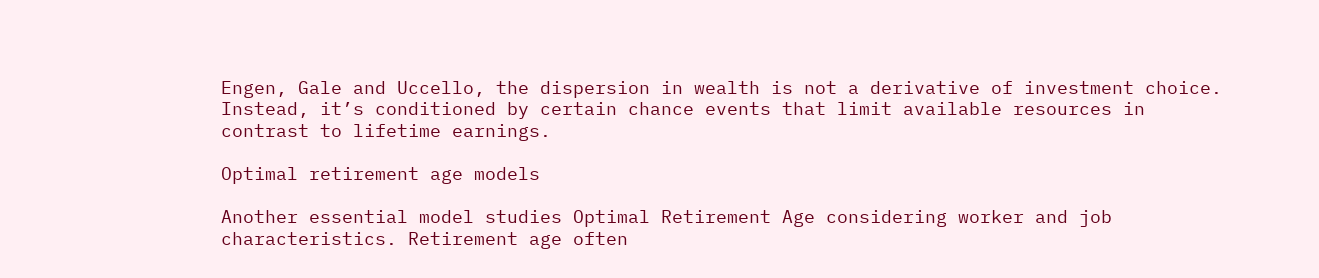Engen, Gale and Uccello, the dispersion in wealth is not a derivative of investment choice. Instead, it’s conditioned by certain chance events that limit available resources in contrast to lifetime earnings.

Optimal retirement age models

Another essential model studies Optimal Retirement Age considering worker and job characteristics. Retirement age often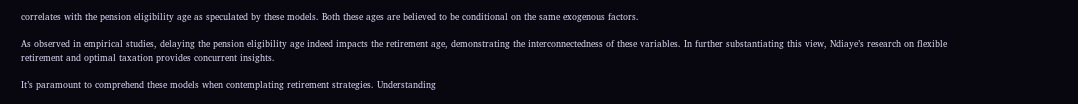correlates with the pension eligibility age as speculated by these models. Both these ages are believed to be conditional on the same exogenous factors.

As observed in empirical studies, delaying the pension eligibility age indeed impacts the retirement age, demonstrating the interconnectedness of these variables. In further substantiating this view, Ndiaye’s research on flexible retirement and optimal taxation provides concurrent insights.

It’s paramount to comprehend these models when contemplating retirement strategies. Understanding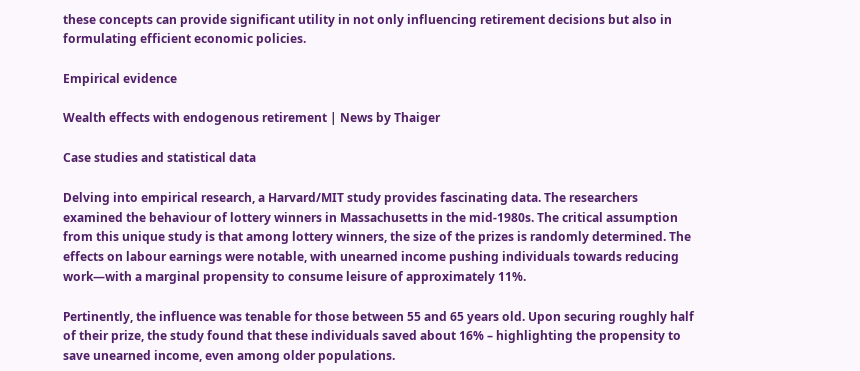these concepts can provide significant utility in not only influencing retirement decisions but also in formulating efficient economic policies.

Empirical evidence

Wealth effects with endogenous retirement | News by Thaiger

Case studies and statistical data

Delving into empirical research, a Harvard/MIT study provides fascinating data. The researchers examined the behaviour of lottery winners in Massachusetts in the mid-1980s. The critical assumption from this unique study is that among lottery winners, the size of the prizes is randomly determined. The effects on labour earnings were notable, with unearned income pushing individuals towards reducing work—with a marginal propensity to consume leisure of approximately 11%.

Pertinently, the influence was tenable for those between 55 and 65 years old. Upon securing roughly half of their prize, the study found that these individuals saved about 16% – highlighting the propensity to save unearned income, even among older populations.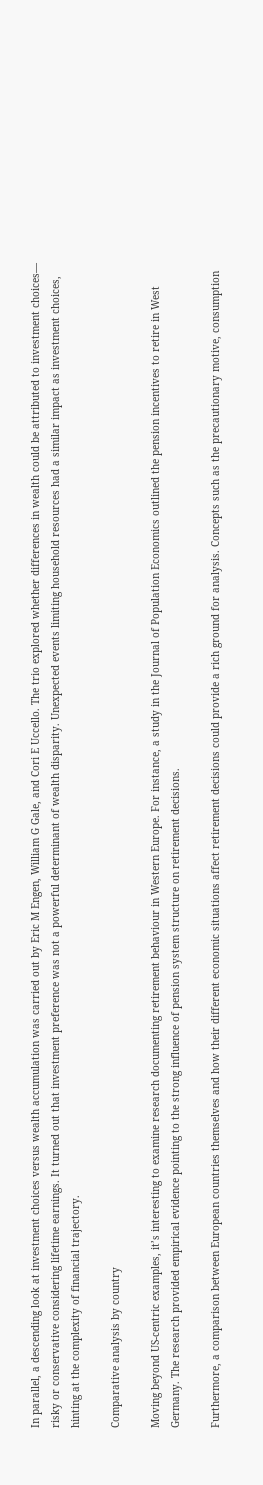In parallel, a descending look at investment choices versus wealth accumulation was carried out by Eric M Engen, William G Gale, and Cori E Uccello. The trio explored whether differences in wealth could be attributed to investment choices— risky or conservative considering lifetime earnings. It turned out that investment preference was not a powerful determinant of wealth disparity. Unexpected events limiting household resources had a similar impact as investment choices, hinting at the complexity of financial trajectory.

Comparative analysis by country

Moving beyond US-centric examples, it’s interesting to examine research documenting retirement behaviour in Western Europe. For instance, a study in the Journal of Population Economics outlined the pension incentives to retire in West Germany. The research provided empirical evidence pointing to the strong influence of pension system structure on retirement decisions.

Furthermore, a comparison between European countries themselves and how their different economic situations affect retirement decisions could provide a rich ground for analysis. Concepts such as the precautionary motive, consumption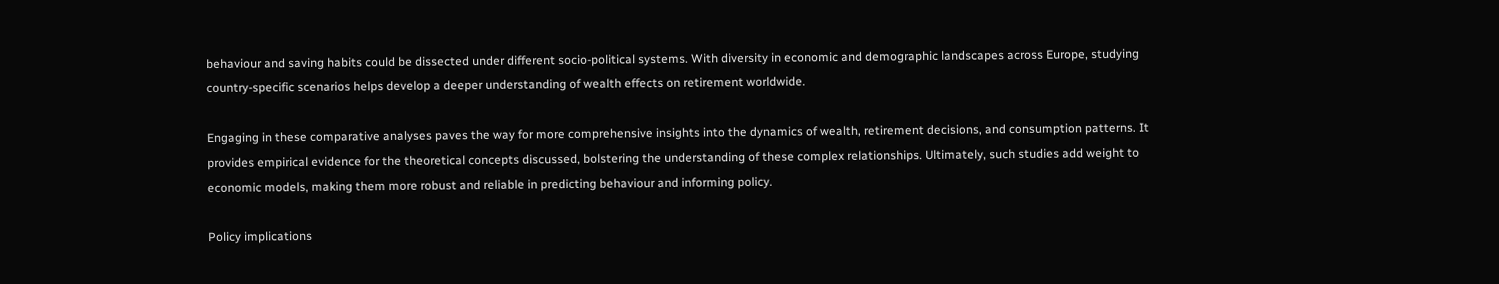behaviour and saving habits could be dissected under different socio-political systems. With diversity in economic and demographic landscapes across Europe, studying country-specific scenarios helps develop a deeper understanding of wealth effects on retirement worldwide.

Engaging in these comparative analyses paves the way for more comprehensive insights into the dynamics of wealth, retirement decisions, and consumption patterns. It provides empirical evidence for the theoretical concepts discussed, bolstering the understanding of these complex relationships. Ultimately, such studies add weight to economic models, making them more robust and reliable in predicting behaviour and informing policy.

Policy implications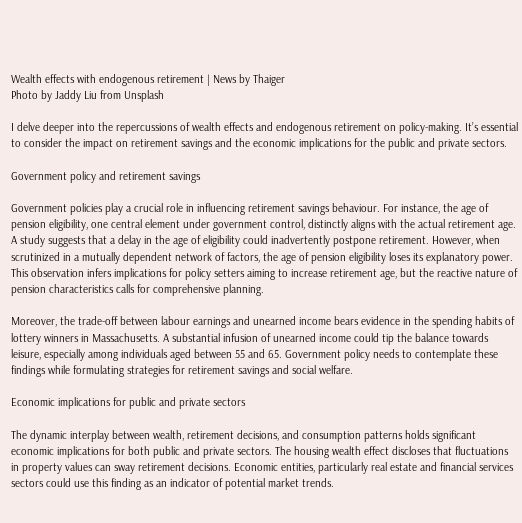Wealth effects with endogenous retirement | News by Thaiger
Photo by Jaddy Liu from Unsplash

I delve deeper into the repercussions of wealth effects and endogenous retirement on policy-making. It’s essential to consider the impact on retirement savings and the economic implications for the public and private sectors.

Government policy and retirement savings

Government policies play a crucial role in influencing retirement savings behaviour. For instance, the age of pension eligibility, one central element under government control, distinctly aligns with the actual retirement age. A study suggests that a delay in the age of eligibility could inadvertently postpone retirement. However, when scrutinized in a mutually dependent network of factors, the age of pension eligibility loses its explanatory power. This observation infers implications for policy setters aiming to increase retirement age, but the reactive nature of pension characteristics calls for comprehensive planning.

Moreover, the trade-off between labour earnings and unearned income bears evidence in the spending habits of lottery winners in Massachusetts. A substantial infusion of unearned income could tip the balance towards leisure, especially among individuals aged between 55 and 65. Government policy needs to contemplate these findings while formulating strategies for retirement savings and social welfare.

Economic implications for public and private sectors

The dynamic interplay between wealth, retirement decisions, and consumption patterns holds significant economic implications for both public and private sectors. The housing wealth effect discloses that fluctuations in property values can sway retirement decisions. Economic entities, particularly real estate and financial services sectors could use this finding as an indicator of potential market trends.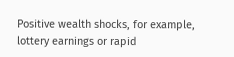Positive wealth shocks, for example, lottery earnings or rapid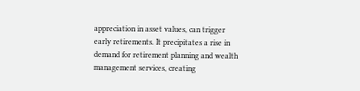appreciation in asset values, can trigger early retirements. It precipitates a rise in demand for retirement planning and wealth management services, creating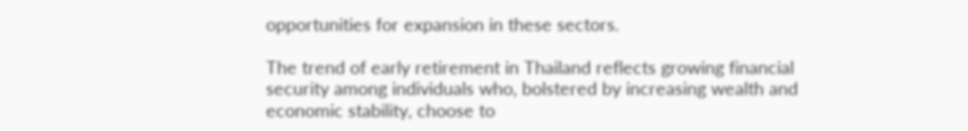opportunities for expansion in these sectors.

The trend of early retirement in Thailand reflects growing financial security among individuals who, bolstered by increasing wealth and economic stability, choose to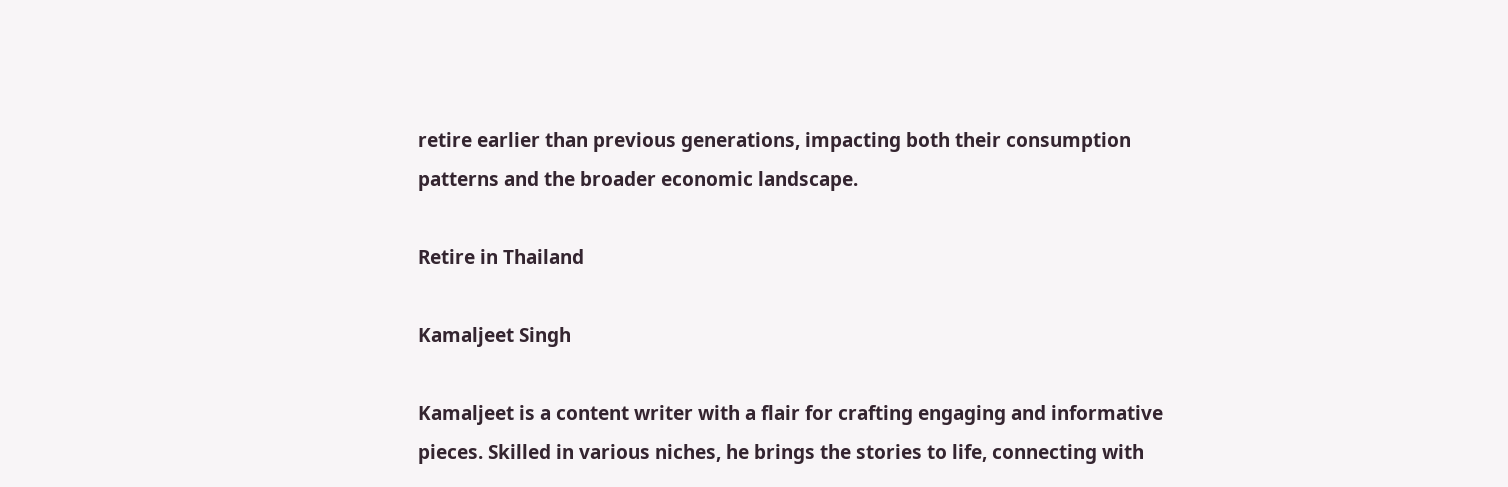retire earlier than previous generations, impacting both their consumption patterns and the broader economic landscape.

Retire in Thailand

Kamaljeet Singh

Kamaljeet is a content writer with a flair for crafting engaging and informative pieces. Skilled in various niches, he brings the stories to life, connecting with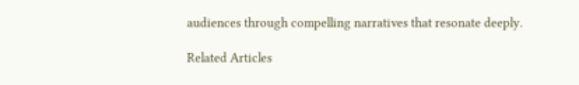audiences through compelling narratives that resonate deeply.

Related Articles